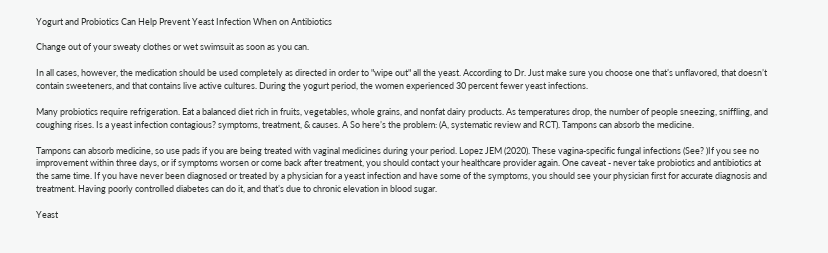Yogurt and Probiotics Can Help Prevent Yeast Infection When on Antibiotics

Change out of your sweaty clothes or wet swimsuit as soon as you can.

In all cases, however, the medication should be used completely as directed in order to "wipe out" all the yeast. According to Dr. Just make sure you choose one that’s unflavored, that doesn’t contain sweeteners, and that contains live active cultures. During the yogurt period, the women experienced 30 percent fewer yeast infections.

Many probiotics require refrigeration. Eat a balanced diet rich in fruits, vegetables, whole grains, and nonfat dairy products. As temperatures drop, the number of people sneezing, sniffling, and coughing rises. Is a yeast infection contagious? symptoms, treatment, & causes. A So here’s the problem: (A, systematic review and RCT). Tampons can absorb the medicine.

Tampons can absorb medicine, so use pads if you are being treated with vaginal medicines during your period. Lopez JEM (2020). These vagina-specific fungal infections (See? )If you see no improvement within three days, or if symptoms worsen or come back after treatment, you should contact your healthcare provider again. One caveat - never take probiotics and antibiotics at the same time. If you have never been diagnosed or treated by a physician for a yeast infection and have some of the symptoms, you should see your physician first for accurate diagnosis and treatment. Having poorly controlled diabetes can do it, and that’s due to chronic elevation in blood sugar.

Yeast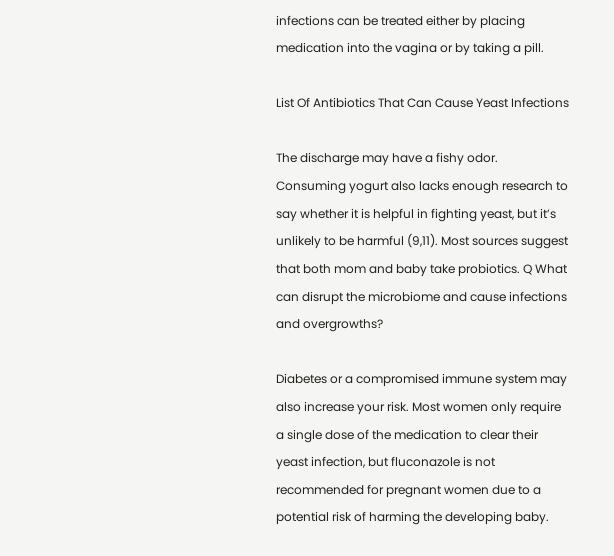infections can be treated either by placing medication into the vagina or by taking a pill.

List Of Antibiotics That Can Cause Yeast Infections

The discharge may have a fishy odor. Consuming yogurt also lacks enough research to say whether it is helpful in fighting yeast, but it’s unlikely to be harmful (9,11). Most sources suggest that both mom and baby take probiotics. Q What can disrupt the microbiome and cause infections and overgrowths?

Diabetes or a compromised immune system may also increase your risk. Most women only require a single dose of the medication to clear their yeast infection, but fluconazole is not recommended for pregnant women due to a potential risk of harming the developing baby.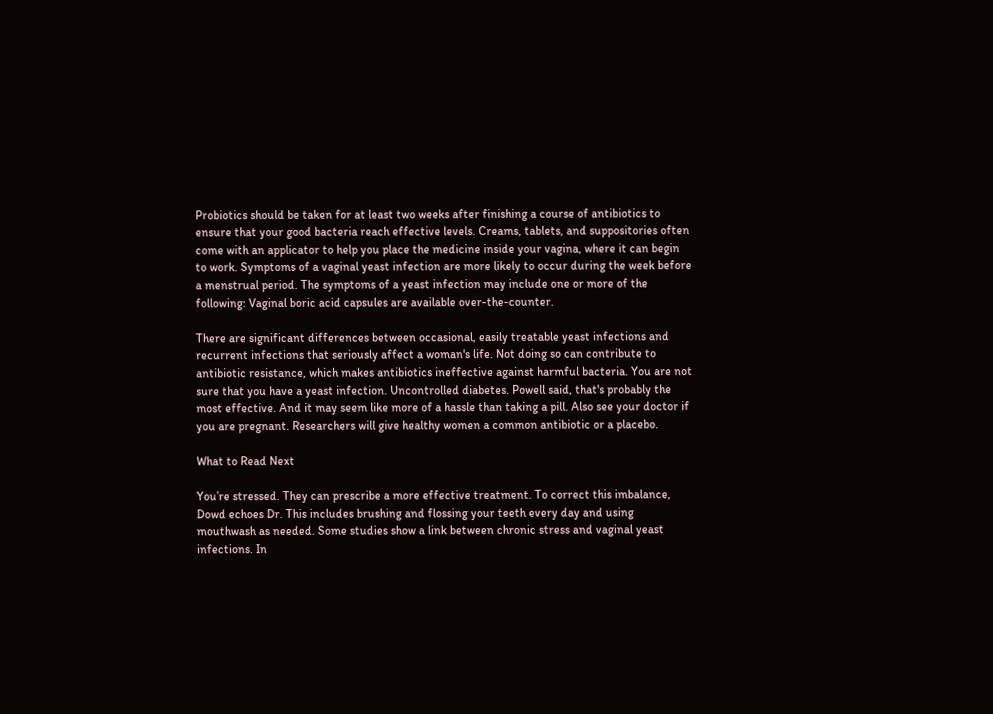Probiotics should be taken for at least two weeks after finishing a course of antibiotics to ensure that your good bacteria reach effective levels. Creams, tablets, and suppositories often come with an applicator to help you place the medicine inside your vagina, where it can begin to work. Symptoms of a vaginal yeast infection are more likely to occur during the week before a menstrual period. The symptoms of a yeast infection may include one or more of the following: Vaginal boric acid capsules are available over-the-counter.

There are significant differences between occasional, easily treatable yeast infections and recurrent infections that seriously affect a woman's life. Not doing so can contribute to antibiotic resistance, which makes antibiotics ineffective against harmful bacteria. You are not sure that you have a yeast infection. Uncontrolled diabetes. Powell said, that's probably the most effective. And it may seem like more of a hassle than taking a pill. Also see your doctor if you are pregnant. Researchers will give healthy women a common antibiotic or a placebo.

What to Read Next

You’re stressed. They can prescribe a more effective treatment. To correct this imbalance, Dowd echoes Dr. This includes brushing and flossing your teeth every day and using mouthwash as needed. Some studies show a link between chronic stress and vaginal yeast infections. In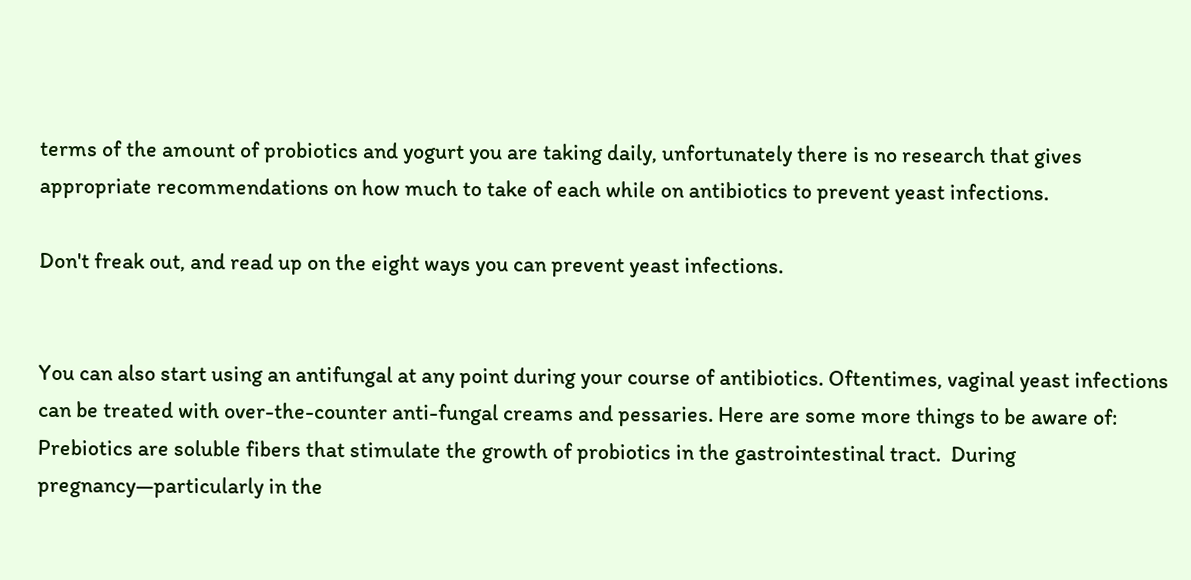terms of the amount of probiotics and yogurt you are taking daily, unfortunately there is no research that gives appropriate recommendations on how much to take of each while on antibiotics to prevent yeast infections.

Don't freak out, and read up on the eight ways you can prevent yeast infections.


You can also start using an antifungal at any point during your course of antibiotics. Oftentimes, vaginal yeast infections can be treated with over-the-counter anti-fungal creams and pessaries. Here are some more things to be aware of: Prebiotics are soluble fibers that stimulate the growth of probiotics in the gastrointestinal tract.  During pregnancy—particularly in the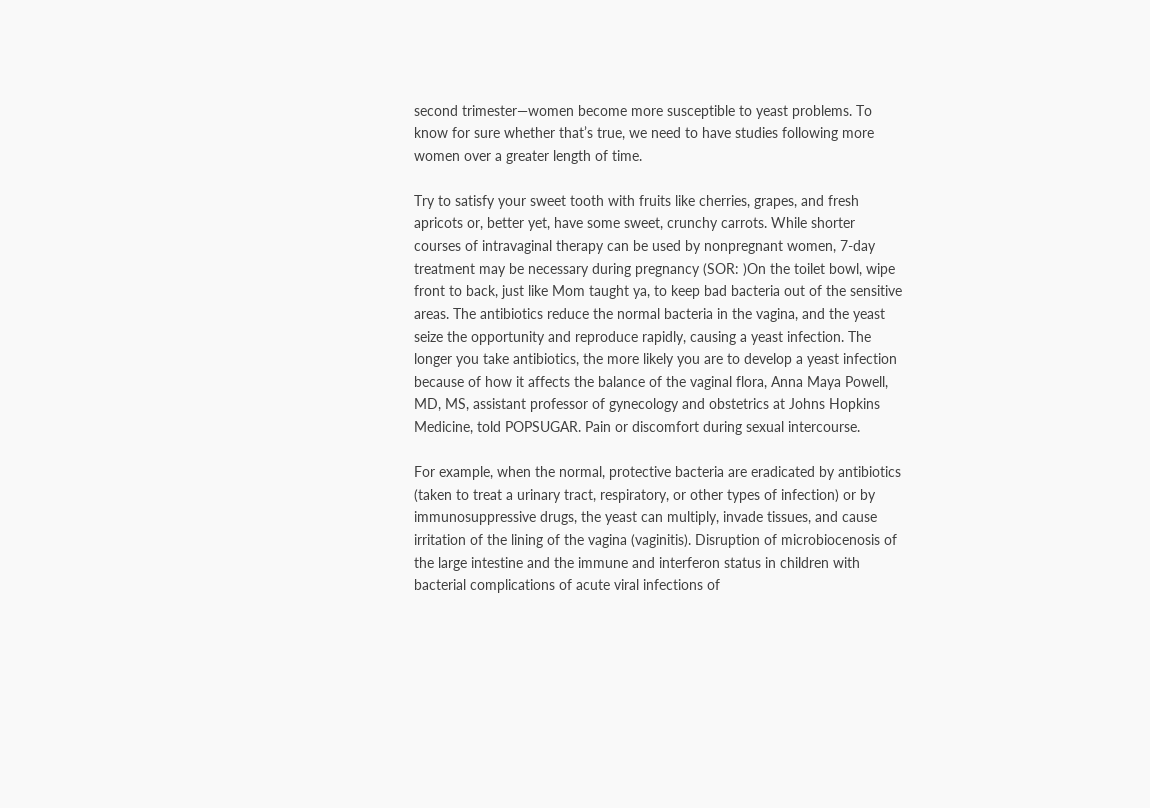second trimester—women become more susceptible to yeast problems. To know for sure whether that’s true, we need to have studies following more women over a greater length of time.

Try to satisfy your sweet tooth with fruits like cherries, grapes, and fresh apricots or, better yet, have some sweet, crunchy carrots. While shorter courses of intravaginal therapy can be used by nonpregnant women, 7-day treatment may be necessary during pregnancy (SOR: )On the toilet bowl, wipe front to back, just like Mom taught ya, to keep bad bacteria out of the sensitive areas. The antibiotics reduce the normal bacteria in the vagina, and the yeast seize the opportunity and reproduce rapidly, causing a yeast infection. The longer you take antibiotics, the more likely you are to develop a yeast infection because of how it affects the balance of the vaginal flora, Anna Maya Powell, MD, MS, assistant professor of gynecology and obstetrics at Johns Hopkins Medicine, told POPSUGAR. Pain or discomfort during sexual intercourse.

For example, when the normal, protective bacteria are eradicated by antibiotics (taken to treat a urinary tract, respiratory, or other types of infection) or by immunosuppressive drugs, the yeast can multiply, invade tissues, and cause irritation of the lining of the vagina (vaginitis). Disruption of microbiocenosis of the large intestine and the immune and interferon status in children with bacterial complications of acute viral infections of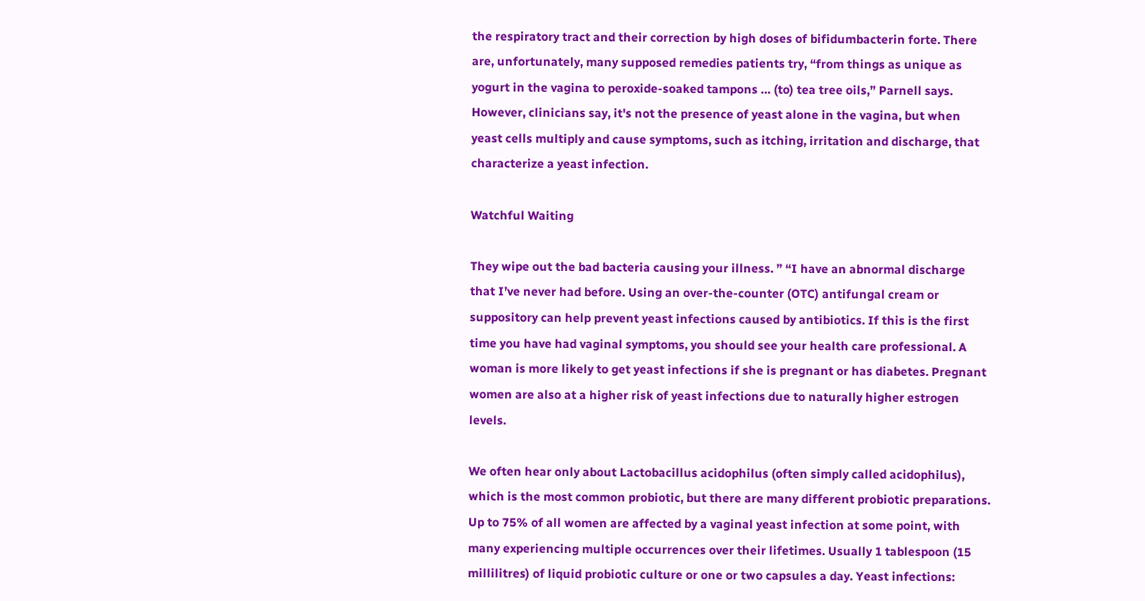the respiratory tract and their correction by high doses of bifidumbacterin forte. There are, unfortunately, many supposed remedies patients try, “from things as unique as yogurt in the vagina to peroxide-soaked tampons … (to) tea tree oils,” Parnell says. However, clinicians say, it's not the presence of yeast alone in the vagina, but when yeast cells multiply and cause symptoms, such as itching, irritation and discharge, that characterize a yeast infection.

Watchful Waiting

They wipe out the bad bacteria causing your illness. ” “I have an abnormal discharge that I’ve never had before. Using an over-the-counter (OTC) antifungal cream or suppository can help prevent yeast infections caused by antibiotics. If this is the first time you have had vaginal symptoms, you should see your health care professional. A woman is more likely to get yeast infections if she is pregnant or has diabetes. Pregnant women are also at a higher risk of yeast infections due to naturally higher estrogen levels.

We often hear only about Lactobacillus acidophilus (often simply called acidophilus), which is the most common probiotic, but there are many different probiotic preparations. Up to 75% of all women are affected by a vaginal yeast infection at some point, with many experiencing multiple occurrences over their lifetimes. Usually 1 tablespoon (15 millilitres) of liquid probiotic culture or one or two capsules a day. Yeast infections: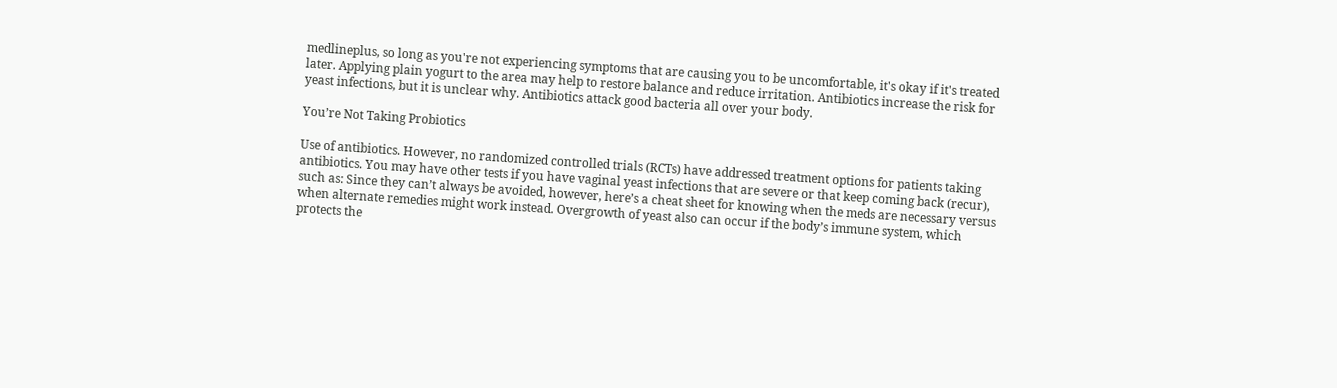medlineplus, so long as you're not experiencing symptoms that are causing you to be uncomfortable, it's okay if it's treated later. Applying plain yogurt to the area may help to restore balance and reduce irritation. Antibiotics increase the risk for yeast infections, but it is unclear why. Antibiotics attack good bacteria all over your body.

You’re Not Taking Probiotics

Use of antibiotics. However, no randomized controlled trials (RCTs) have addressed treatment options for patients taking antibiotics. You may have other tests if you have vaginal yeast infections that are severe or that keep coming back (recur), such as: Since they can’t always be avoided, however, here’s a cheat sheet for knowing when the meds are necessary versus when alternate remedies might work instead. Overgrowth of yeast also can occur if the body’s immune system, which protects the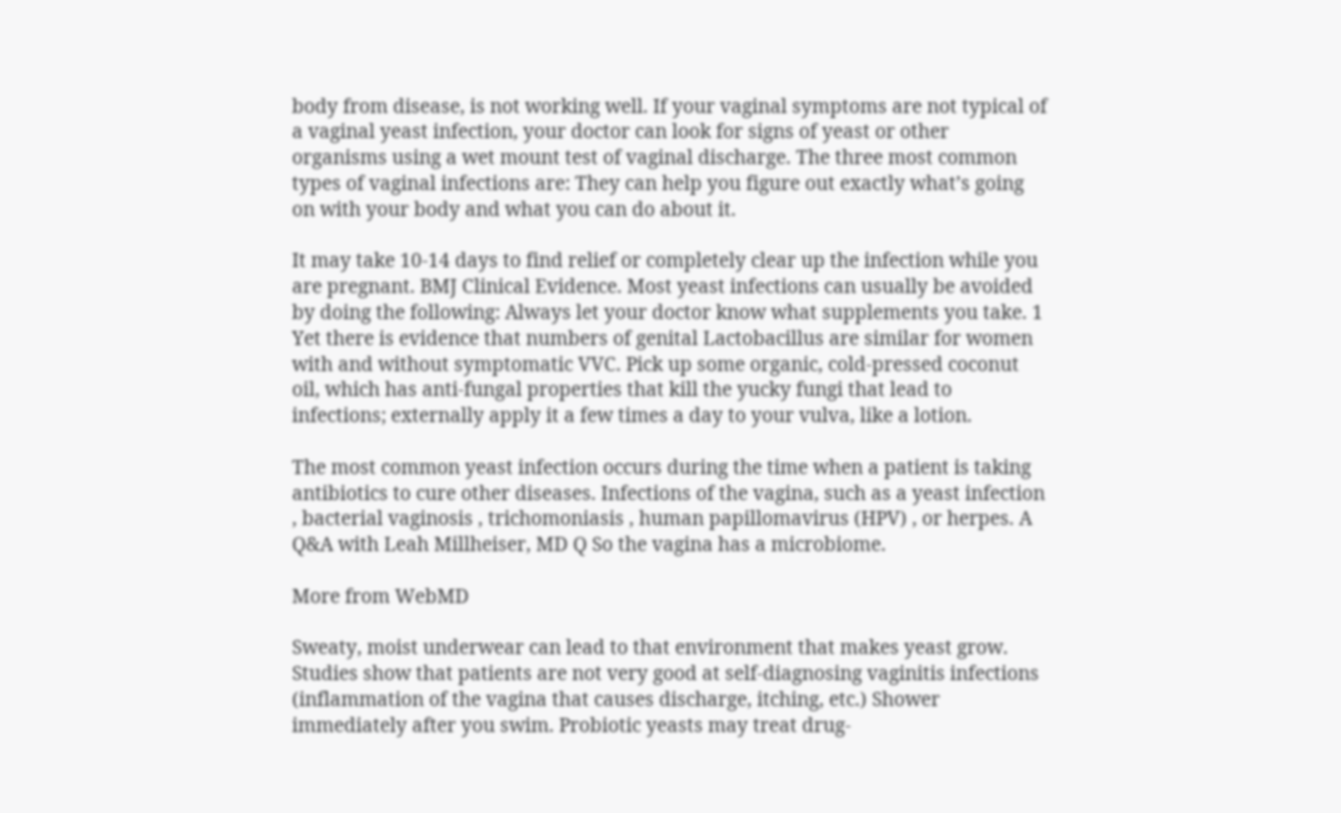body from disease, is not working well. If your vaginal symptoms are not typical of a vaginal yeast infection, your doctor can look for signs of yeast or other organisms using a wet mount test of vaginal discharge. The three most common types of vaginal infections are: They can help you figure out exactly what’s going on with your body and what you can do about it.

It may take 10-14 days to find relief or completely clear up the infection while you are pregnant. BMJ Clinical Evidence. Most yeast infections can usually be avoided by doing the following: Always let your doctor know what supplements you take. 1 Yet there is evidence that numbers of genital Lactobacillus are similar for women with and without symptomatic VVC. Pick up some organic, cold-pressed coconut oil, which has anti-fungal properties that kill the yucky fungi that lead to infections; externally apply it a few times a day to your vulva, like a lotion.

The most common yeast infection occurs during the time when a patient is taking antibiotics to cure other diseases. Infections of the vagina, such as a yeast infection , bacterial vaginosis , trichomoniasis , human papillomavirus (HPV) , or herpes. A Q&A with Leah Millheiser, MD Q So the vagina has a microbiome.

More from WebMD

Sweaty, moist underwear can lead to that environment that makes yeast grow. Studies show that patients are not very good at self-diagnosing vaginitis infections (inflammation of the vagina that causes discharge, itching, etc.) Shower immediately after you swim. Probiotic yeasts may treat drug-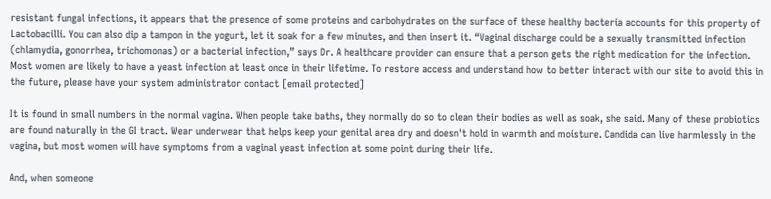resistant fungal infections, it appears that the presence of some proteins and carbohydrates on the surface of these healthy bacteria accounts for this property of Lactobacilli. You can also dip a tampon in the yogurt, let it soak for a few minutes, and then insert it. “Vaginal discharge could be a sexually transmitted infection (chlamydia, gonorrhea, trichomonas) or a bacterial infection,” says Dr. A healthcare provider can ensure that a person gets the right medication for the infection. Most women are likely to have a yeast infection at least once in their lifetime. To restore access and understand how to better interact with our site to avoid this in the future, please have your system administrator contact [email protected]

It is found in small numbers in the normal vagina. When people take baths, they normally do so to clean their bodies as well as soak, she said. Many of these probiotics are found naturally in the GI tract. Wear underwear that helps keep your genital area dry and doesn't hold in warmth and moisture. Candida can live harmlessly in the vagina, but most women will have symptoms from a vaginal yeast infection at some point during their life.

And, when someone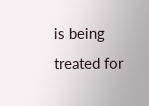is being treated for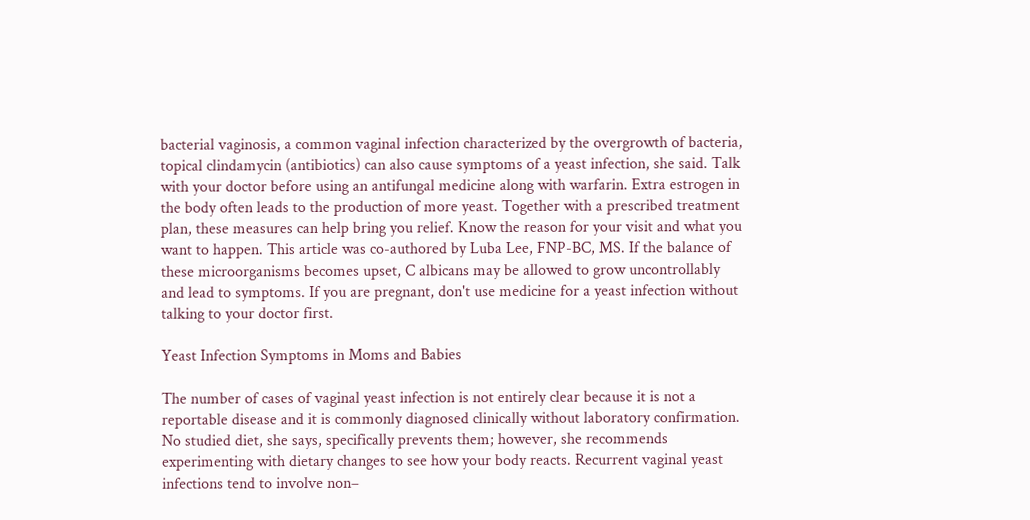bacterial vaginosis, a common vaginal infection characterized by the overgrowth of bacteria, topical clindamycin (antibiotics) can also cause symptoms of a yeast infection, she said. Talk with your doctor before using an antifungal medicine along with warfarin. Extra estrogen in the body often leads to the production of more yeast. Together with a prescribed treatment plan, these measures can help bring you relief. Know the reason for your visit and what you want to happen. This article was co-authored by Luba Lee, FNP-BC, MS. If the balance of these microorganisms becomes upset, C albicans may be allowed to grow uncontrollably and lead to symptoms. If you are pregnant, don't use medicine for a yeast infection without talking to your doctor first.

Yeast Infection Symptoms in Moms and Babies

The number of cases of vaginal yeast infection is not entirely clear because it is not a reportable disease and it is commonly diagnosed clinically without laboratory confirmation. No studied diet, she says, specifically prevents them; however, she recommends experimenting with dietary changes to see how your body reacts. Recurrent vaginal yeast infections tend to involve non–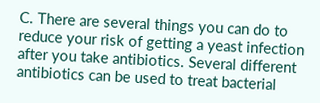C. There are several things you can do to reduce your risk of getting a yeast infection after you take antibiotics. Several different antibiotics can be used to treat bacterial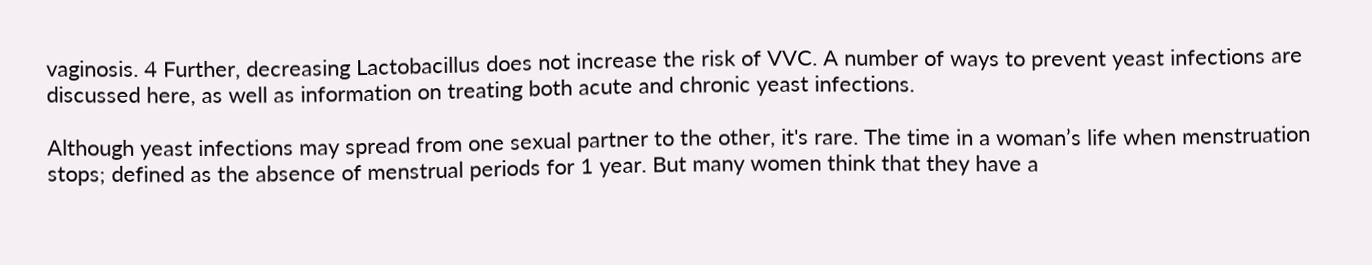vaginosis. 4 Further, decreasing Lactobacillus does not increase the risk of VVC. A number of ways to prevent yeast infections are discussed here, as well as information on treating both acute and chronic yeast infections.

Although yeast infections may spread from one sexual partner to the other, it's rare. The time in a woman’s life when menstruation stops; defined as the absence of menstrual periods for 1 year. But many women think that they have a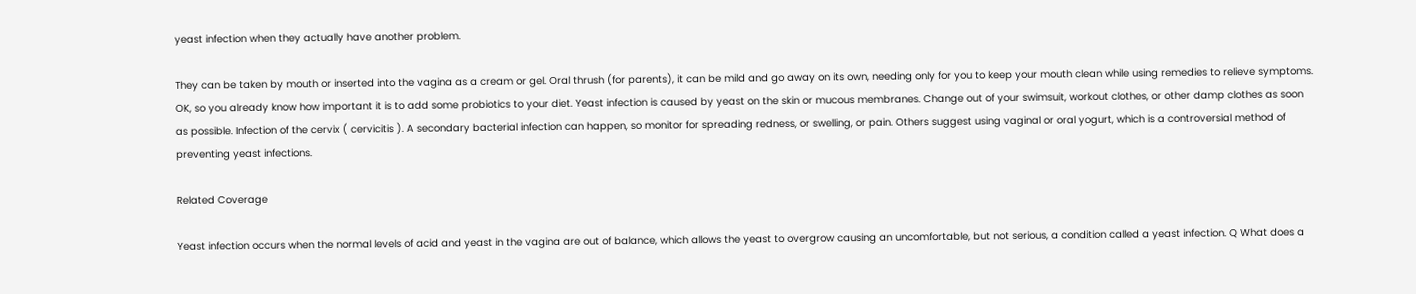yeast infection when they actually have another problem.

They can be taken by mouth or inserted into the vagina as a cream or gel. Oral thrush (for parents), it can be mild and go away on its own, needing only for you to keep your mouth clean while using remedies to relieve symptoms. OK, so you already know how important it is to add some probiotics to your diet. Yeast infection is caused by yeast on the skin or mucous membranes. Change out of your swimsuit, workout clothes, or other damp clothes as soon as possible. Infection of the cervix ( cervicitis ). A secondary bacterial infection can happen, so monitor for spreading redness, or swelling, or pain. Others suggest using vaginal or oral yogurt, which is a controversial method of preventing yeast infections.

Related Coverage

Yeast infection occurs when the normal levels of acid and yeast in the vagina are out of balance, which allows the yeast to overgrow causing an uncomfortable, but not serious, a condition called a yeast infection. Q What does a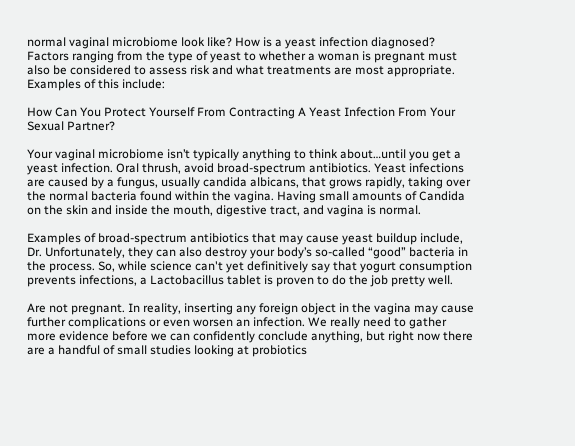normal vaginal microbiome look like? How is a yeast infection diagnosed? Factors ranging from the type of yeast to whether a woman is pregnant must also be considered to assess risk and what treatments are most appropriate. Examples of this include:

How Can You Protect Yourself From Contracting A Yeast Infection From Your Sexual Partner?

Your vaginal microbiome isn’t typically anything to think about…until you get a yeast infection. Oral thrush, avoid broad-spectrum antibiotics. Yeast infections are caused by a fungus, usually candida albicans, that grows rapidly, taking over the normal bacteria found within the vagina. Having small amounts of Candida on the skin and inside the mouth, digestive tract, and vagina is normal.

Examples of broad-spectrum antibiotics that may cause yeast buildup include, Dr. Unfortunately, they can also destroy your body’s so-called “good” bacteria in the process. So, while science can't yet definitively say that yogurt consumption prevents infections, a Lactobacillus tablet is proven to do the job pretty well.

Are not pregnant. In reality, inserting any foreign object in the vagina may cause further complications or even worsen an infection. We really need to gather more evidence before we can confidently conclude anything, but right now there are a handful of small studies looking at probiotics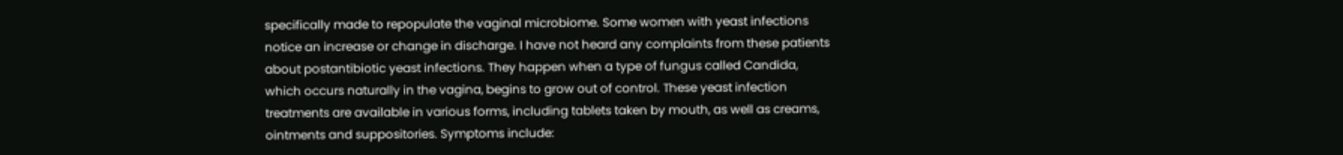specifically made to repopulate the vaginal microbiome. Some women with yeast infections notice an increase or change in discharge. I have not heard any complaints from these patients about postantibiotic yeast infections. They happen when a type of fungus called Candida, which occurs naturally in the vagina, begins to grow out of control. These yeast infection treatments are available in various forms, including tablets taken by mouth, as well as creams, ointments and suppositories. Symptoms include: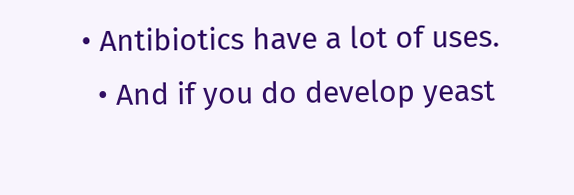• Antibiotics have a lot of uses.
  • And if you do develop yeast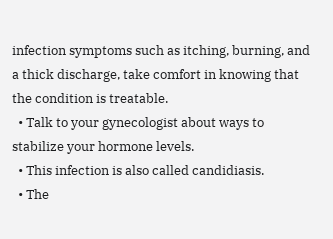infection symptoms such as itching, burning, and a thick discharge, take comfort in knowing that the condition is treatable.
  • Talk to your gynecologist about ways to stabilize your hormone levels.
  • This infection is also called candidiasis.
  • The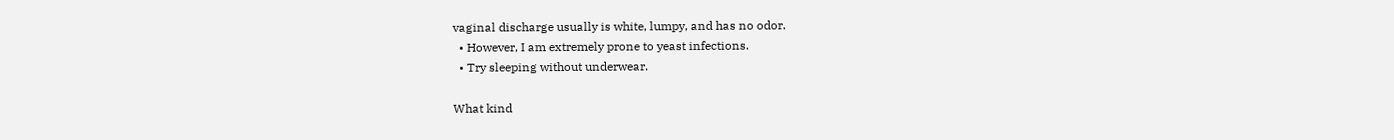vaginal discharge usually is white, lumpy, and has no odor.
  • However, I am extremely prone to yeast infections.
  • Try sleeping without underwear.

What kind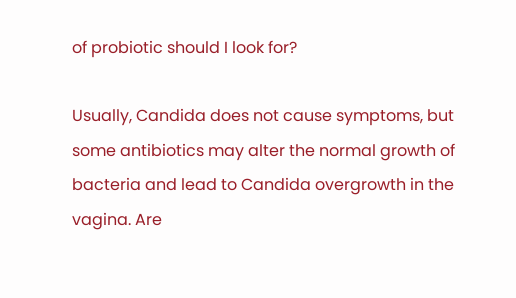of probiotic should I look for?

Usually, Candida does not cause symptoms, but some antibiotics may alter the normal growth of bacteria and lead to Candida overgrowth in the vagina. Are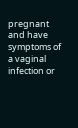pregnant and have symptoms of a vaginal infection or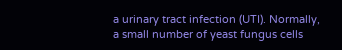a urinary tract infection (UTI). Normally, a small number of yeast fungus cells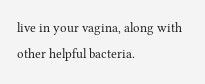live in your vagina, along with other helpful bacteria.